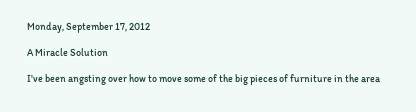Monday, September 17, 2012

A Miracle Solution

I've been angsting over how to move some of the big pieces of furniture in the area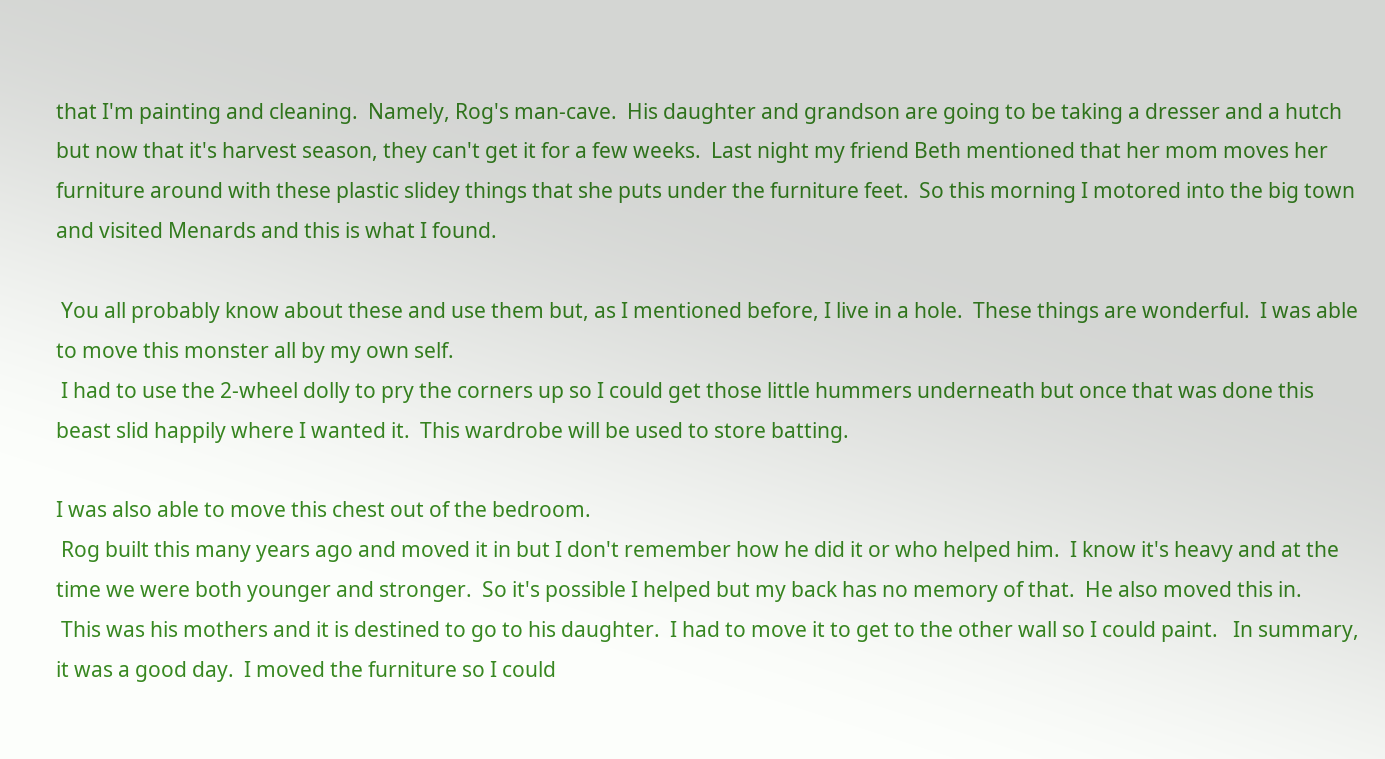that I'm painting and cleaning.  Namely, Rog's man-cave.  His daughter and grandson are going to be taking a dresser and a hutch but now that it's harvest season, they can't get it for a few weeks.  Last night my friend Beth mentioned that her mom moves her furniture around with these plastic slidey things that she puts under the furniture feet.  So this morning I motored into the big town and visited Menards and this is what I found.

 You all probably know about these and use them but, as I mentioned before, I live in a hole.  These things are wonderful.  I was able to move this monster all by my own self.
 I had to use the 2-wheel dolly to pry the corners up so I could get those little hummers underneath but once that was done this beast slid happily where I wanted it.  This wardrobe will be used to store batting.

I was also able to move this chest out of the bedroom.
 Rog built this many years ago and moved it in but I don't remember how he did it or who helped him.  I know it's heavy and at the time we were both younger and stronger.  So it's possible I helped but my back has no memory of that.  He also moved this in.
 This was his mothers and it is destined to go to his daughter.  I had to move it to get to the other wall so I could paint.   In summary, it was a good day.  I moved the furniture so I could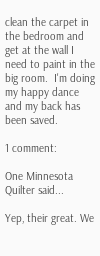clean the carpet in the bedroom and get at the wall I need to paint in the big room.  I'm doing my happy dance and my back has been saved.

1 comment:

One Minnesota Quilter said...

Yep, their great. We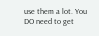use them a lot. You DO need to get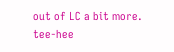out of LC a bit more. tee-hee